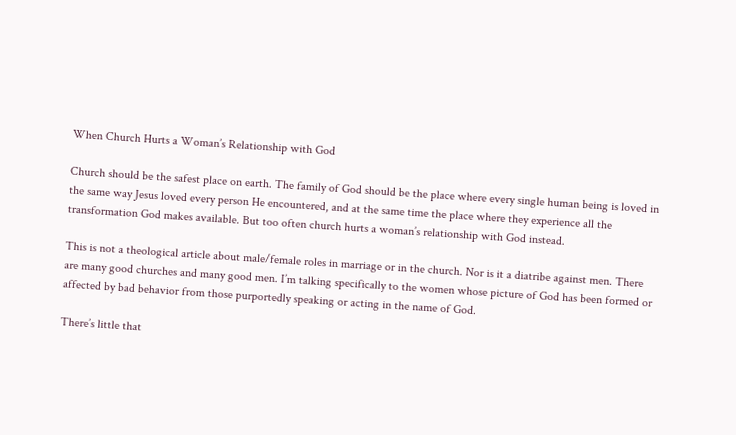When Church Hurts a Woman’s Relationship with God

Church should be the safest place on earth. The family of God should be the place where every single human being is loved in the same way Jesus loved every person He encountered, and at the same time the place where they experience all the transformation God makes available. But too often church hurts a woman’s relationship with God instead.

This is not a theological article about male/female roles in marriage or in the church. Nor is it a diatribe against men. There are many good churches and many good men. I’m talking specifically to the women whose picture of God has been formed or affected by bad behavior from those purportedly speaking or acting in the name of God.

There’s little that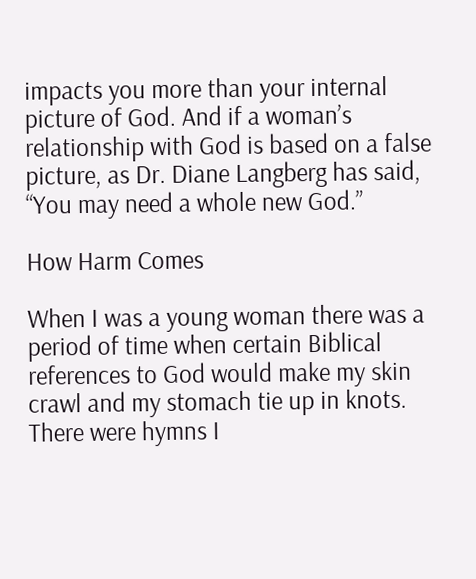impacts you more than your internal picture of God. And if a woman’s relationship with God is based on a false picture, as Dr. Diane Langberg has said, “You may need a whole new God.”

How Harm Comes

When I was a young woman there was a period of time when certain Biblical references to God would make my skin crawl and my stomach tie up in knots. There were hymns I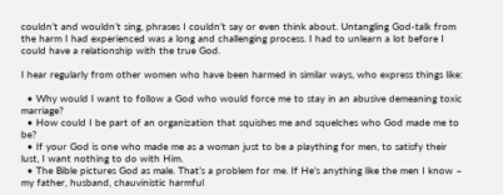couldn’t and wouldn’t sing, phrases I couldn’t say or even think about. Untangling God-talk from the harm I had experienced was a long and challenging process. I had to unlearn a lot before I could have a relationship with the true God.

I hear regularly from other women who have been harmed in similar ways, who express things like:

  • Why would I want to follow a God who would force me to stay in an abusive demeaning toxic marriage?
  • How could I be part of an organization that squishes me and squelches who God made me to be?
  • If your God is one who made me as a woman just to be a plaything for men, to satisfy their lust, I want nothing to do with Him.
  • The Bible pictures God as male. That’s a problem for me. If He’s anything like the men I know – my father, husband, chauvinistic harmful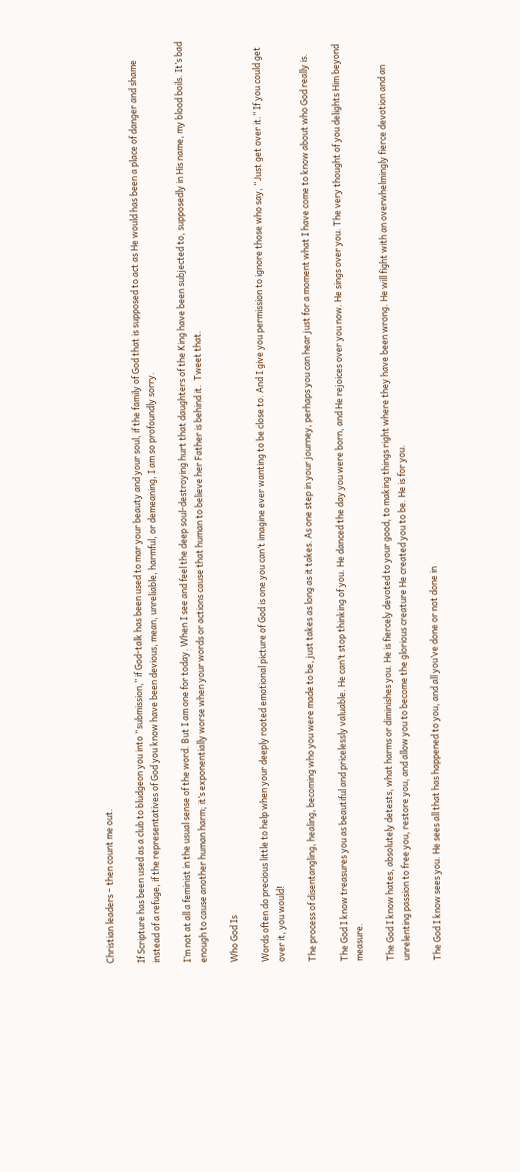Christian leaders – then count me out.

If Scripture has been used as a club to bludgeon you into “submission,” if God-talk has been used to mar your beauty and your soul, if the family of God that is supposed to act as He would has been a place of danger and shame instead of a refuge, if the representatives of God you know have been devious, mean, unreliable, harmful, or demeaning, I am so profoundly sorry.

I’m not at all a feminist in the usual sense of the word. But I am one for today. When I see and feel the deep soul-destroying hurt that daughters of the King have been subjected to, supposedly in His name, my blood boils. It’s bad enough to cause another human harm; it’s exponentially worse when your words or actions cause that human to believe her Father is behind it.  Tweet that.

Who God Is

Words often do precious little to help when your deeply rooted emotional picture of God is one you can’t imagine ever wanting to be close to. And I give you permission to ignore those who say, “Just get over it.” If you could get over it, you would!

The process of disentangling, healing, becoming who you were made to be, just takes as long as it takes. As one step in your journey, perhaps you can hear just for a moment what I have come to know about who God really is.

The God I know treasures you as beautiful and pricelessly valuable. He can’t stop thinking of you. He danced the day you were born, and He rejoices over you now. He sings over you. The very thought of you delights Him beyond measure.

The God I know hates, absolutely detests, what harms or diminishes you. He is fiercely devoted to your good, to making things right where they have been wrong. He will fight with an overwhelmingly fierce devotion and an unrelenting passion to free you, restore you, and allow you to become the glorious creature He created you to be. He is for you.

The God I know sees you. He sees all that has happened to you, and all you’ve done or not done in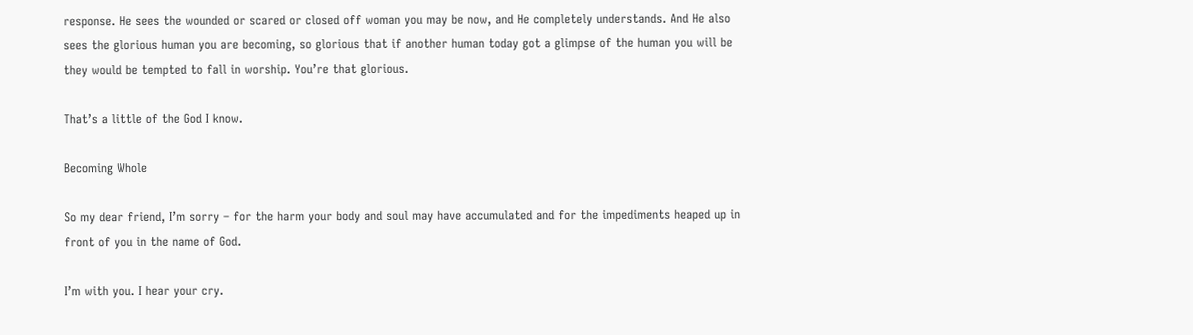response. He sees the wounded or scared or closed off woman you may be now, and He completely understands. And He also sees the glorious human you are becoming, so glorious that if another human today got a glimpse of the human you will be they would be tempted to fall in worship. You’re that glorious.

That’s a little of the God I know.

Becoming Whole

So my dear friend, I’m sorry – for the harm your body and soul may have accumulated and for the impediments heaped up in front of you in the name of God.

I’m with you. I hear your cry.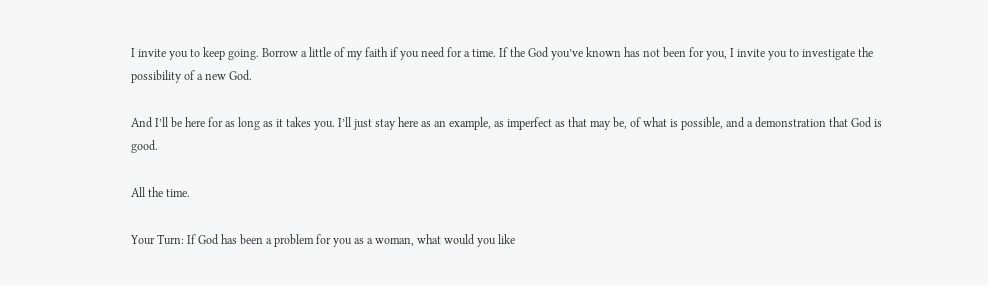I invite you to keep going. Borrow a little of my faith if you need for a time. If the God you’ve known has not been for you, I invite you to investigate the possibility of a new God.

And I’ll be here for as long as it takes you. I’ll just stay here as an example, as imperfect as that may be, of what is possible, and a demonstration that God is good.

All the time.

Your Turn: If God has been a problem for you as a woman, what would you like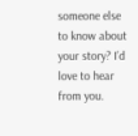someone else to know about your story? I’d love to hear from you.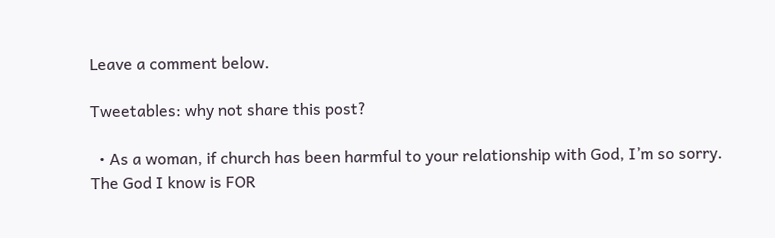Leave a comment below.

Tweetables: why not share this post?

  • As a woman, if church has been harmful to your relationship with God, I’m so sorry. The God I know is FOR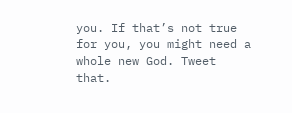you. If that’s not true for you, you might need a whole new God. Tweet that.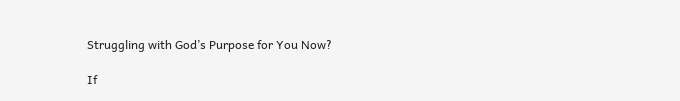Struggling with God’s Purpose for You Now?

If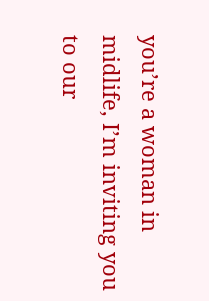you’re a woman in midlife, I’m inviting you to our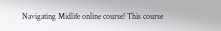Navigating Midlife online course! This course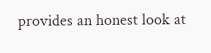provides an honest look at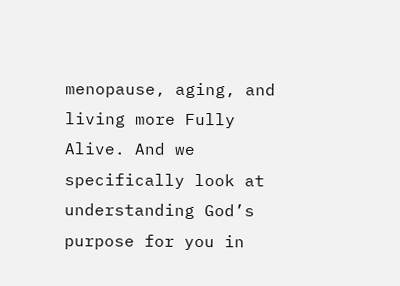menopause, aging, and living more Fully Alive. And we specifically look at understanding God’s purpose for you in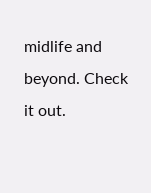midlife and beyond. Check it out.